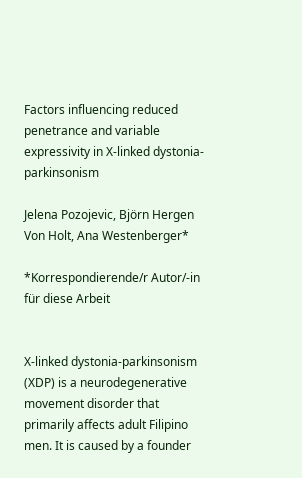Factors influencing reduced penetrance and variable expressivity in X-linked dystonia-parkinsonism

Jelena Pozojevic, Björn Hergen Von Holt, Ana Westenberger*

*Korrespondierende/r Autor/-in für diese Arbeit


X-linked dystonia-parkinsonism (XDP) is a neurodegenerative movement disorder that primarily affects adult Filipino men. It is caused by a founder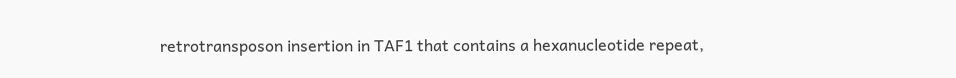retrotransposon insertion in TAF1 that contains a hexanucleotide repeat,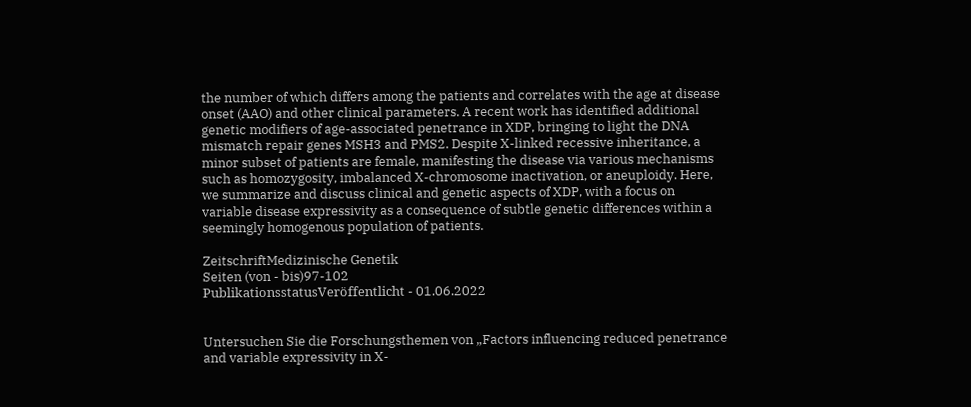the number of which differs among the patients and correlates with the age at disease onset (AAO) and other clinical parameters. A recent work has identified additional genetic modifiers of age-associated penetrance in XDP, bringing to light the DNA mismatch repair genes MSH3 and PMS2. Despite X-linked recessive inheritance, a minor subset of patients are female, manifesting the disease via various mechanisms such as homozygosity, imbalanced X-chromosome inactivation, or aneuploidy. Here, we summarize and discuss clinical and genetic aspects of XDP, with a focus on variable disease expressivity as a consequence of subtle genetic differences within a seemingly homogenous population of patients.

ZeitschriftMedizinische Genetik
Seiten (von - bis)97-102
PublikationsstatusVeröffentlicht - 01.06.2022


Untersuchen Sie die Forschungsthemen von „Factors influencing reduced penetrance and variable expressivity in X-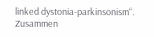linked dystonia-parkinsonism“. Zusammen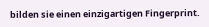bilden sie einen einzigartigen Fingerprint.